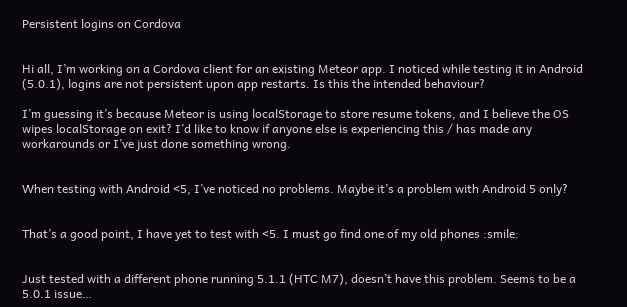Persistent logins on Cordova


Hi all, I’m working on a Cordova client for an existing Meteor app. I noticed while testing it in Android (5.0.1), logins are not persistent upon app restarts. Is this the intended behaviour?

I’m guessing it’s because Meteor is using localStorage to store resume tokens, and I believe the OS wipes localStorage on exit? I’d like to know if anyone else is experiencing this / has made any workarounds or I’ve just done something wrong.


When testing with Android <5, I’ve noticed no problems. Maybe it’s a problem with Android 5 only?


That’s a good point, I have yet to test with <5. I must go find one of my old phones :smile:


Just tested with a different phone running 5.1.1 (HTC M7), doesn’t have this problem. Seems to be a 5.0.1 issue…